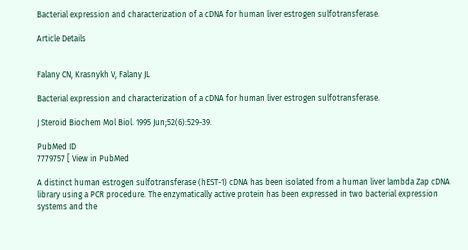Bacterial expression and characterization of a cDNA for human liver estrogen sulfotransferase.

Article Details


Falany CN, Krasnykh V, Falany JL

Bacterial expression and characterization of a cDNA for human liver estrogen sulfotransferase.

J Steroid Biochem Mol Biol. 1995 Jun;52(6):529-39.

PubMed ID
7779757 [ View in PubMed

A distinct human estrogen sulfotransferase (hEST-1) cDNA has been isolated from a human liver lambda Zap cDNA library using a PCR procedure. The enzymatically active protein has been expressed in two bacterial expression systems and the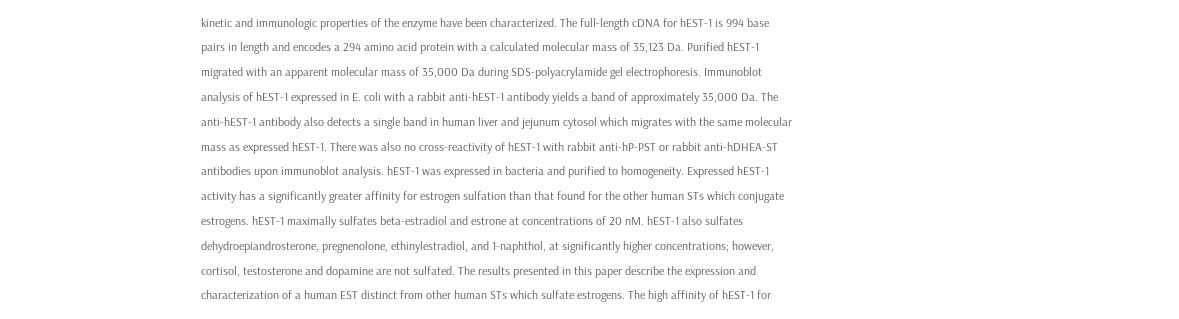kinetic and immunologic properties of the enzyme have been characterized. The full-length cDNA for hEST-1 is 994 base pairs in length and encodes a 294 amino acid protein with a calculated molecular mass of 35,123 Da. Purified hEST-1 migrated with an apparent molecular mass of 35,000 Da during SDS-polyacrylamide gel electrophoresis. Immunoblot analysis of hEST-1 expressed in E. coli with a rabbit anti-hEST-1 antibody yields a band of approximately 35,000 Da. The anti-hEST-1 antibody also detects a single band in human liver and jejunum cytosol which migrates with the same molecular mass as expressed hEST-1. There was also no cross-reactivity of hEST-1 with rabbit anti-hP-PST or rabbit anti-hDHEA-ST antibodies upon immunoblot analysis. hEST-1 was expressed in bacteria and purified to homogeneity. Expressed hEST-1 activity has a significantly greater affinity for estrogen sulfation than that found for the other human STs which conjugate estrogens. hEST-1 maximally sulfates beta-estradiol and estrone at concentrations of 20 nM. hEST-1 also sulfates dehydroepiandrosterone, pregnenolone, ethinylestradiol, and 1-naphthol, at significantly higher concentrations; however, cortisol, testosterone and dopamine are not sulfated. The results presented in this paper describe the expression and characterization of a human EST distinct from other human STs which sulfate estrogens. The high affinity of hEST-1 for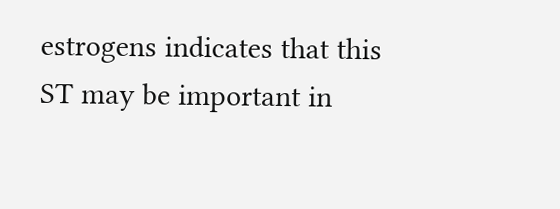estrogens indicates that this ST may be important in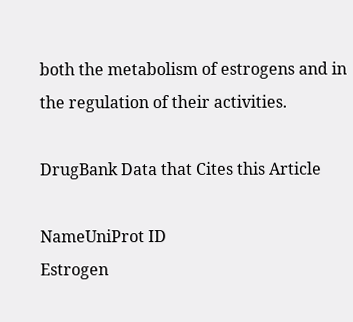both the metabolism of estrogens and in the regulation of their activities.

DrugBank Data that Cites this Article

NameUniProt ID
Estrogen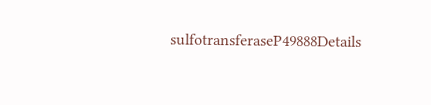sulfotransferaseP49888Details